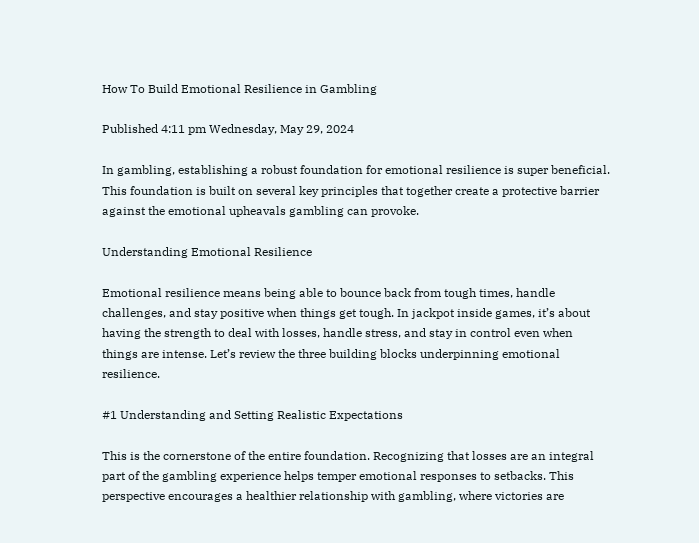How To Build Emotional Resilience in Gambling

Published 4:11 pm Wednesday, May 29, 2024

In gambling, establishing a robust foundation for emotional resilience is super beneficial. This foundation is built on several key principles that together create a protective barrier against the emotional upheavals gambling can provoke.

Understanding Emotional Resilience

Emotional resilience means being able to bounce back from tough times, handle challenges, and stay positive when things get tough. In jackpot inside games, it’s about having the strength to deal with losses, handle stress, and stay in control even when things are intense. Let’s review the three building blocks underpinning emotional resilience.

#1 Understanding and Setting Realistic Expectations

This is the cornerstone of the entire foundation. Recognizing that losses are an integral part of the gambling experience helps temper emotional responses to setbacks. This perspective encourages a healthier relationship with gambling, where victories are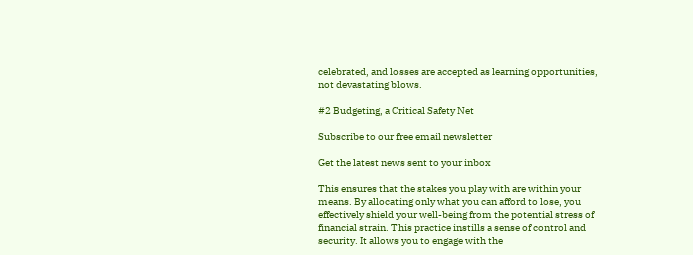celebrated, and losses are accepted as learning opportunities, not devastating blows.

#2 Budgeting, a Critical Safety Net

Subscribe to our free email newsletter

Get the latest news sent to your inbox

This ensures that the stakes you play with are within your means. By allocating only what you can afford to lose, you effectively shield your well-being from the potential stress of financial strain. This practice instills a sense of control and security. It allows you to engage with the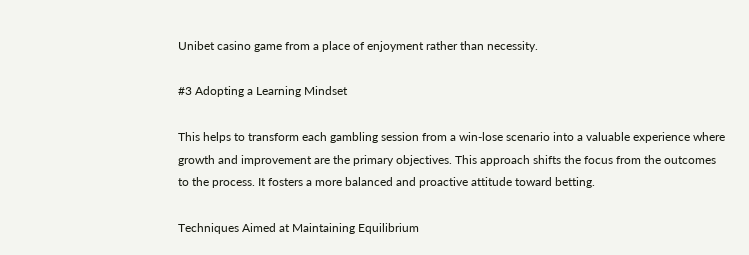Unibet casino game from a place of enjoyment rather than necessity.

#3 Adopting a Learning Mindset

This helps to transform each gambling session from a win-lose scenario into a valuable experience where growth and improvement are the primary objectives. This approach shifts the focus from the outcomes to the process. It fosters a more balanced and proactive attitude toward betting.

Techniques Aimed at Maintaining Equilibrium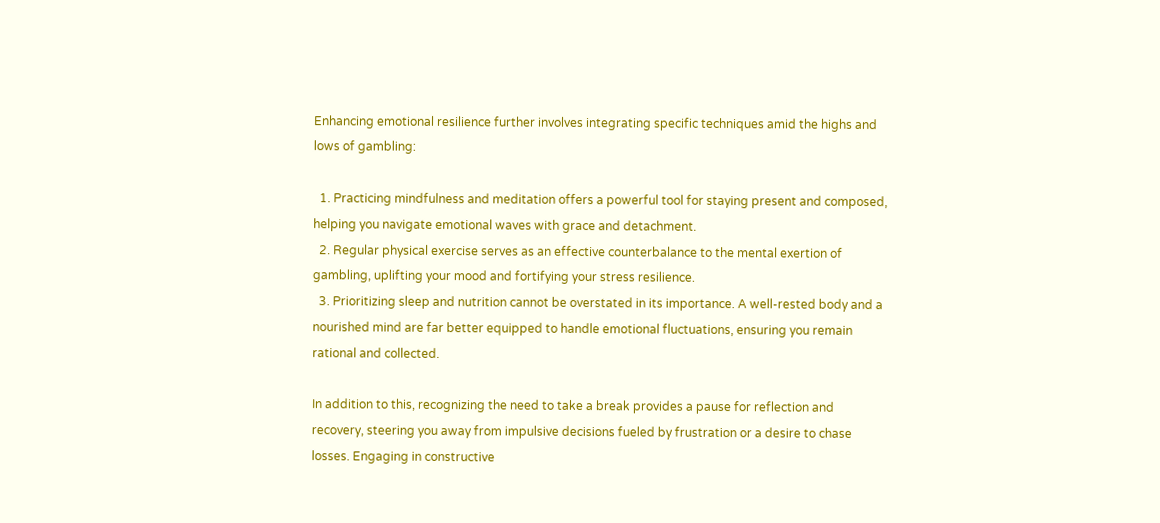Enhancing emotional resilience further involves integrating specific techniques amid the highs and lows of gambling:

  1. Practicing mindfulness and meditation offers a powerful tool for staying present and composed, helping you navigate emotional waves with grace and detachment.
  2. Regular physical exercise serves as an effective counterbalance to the mental exertion of gambling, uplifting your mood and fortifying your stress resilience.
  3. Prioritizing sleep and nutrition cannot be overstated in its importance. A well-rested body and a nourished mind are far better equipped to handle emotional fluctuations, ensuring you remain rational and collected.

In addition to this, recognizing the need to take a break provides a pause for reflection and recovery, steering you away from impulsive decisions fueled by frustration or a desire to chase losses. Engaging in constructive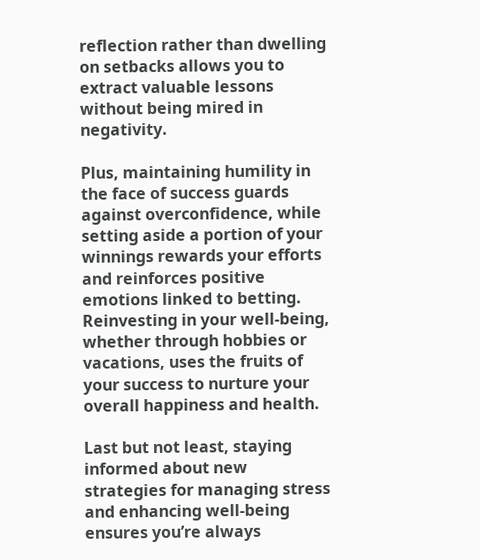reflection rather than dwelling on setbacks allows you to extract valuable lessons without being mired in negativity.

Plus, maintaining humility in the face of success guards against overconfidence, while setting aside a portion of your winnings rewards your efforts and reinforces positive emotions linked to betting. Reinvesting in your well-being, whether through hobbies or vacations, uses the fruits of your success to nurture your overall happiness and health.

Last but not least, staying informed about new strategies for managing stress and enhancing well-being ensures you’re always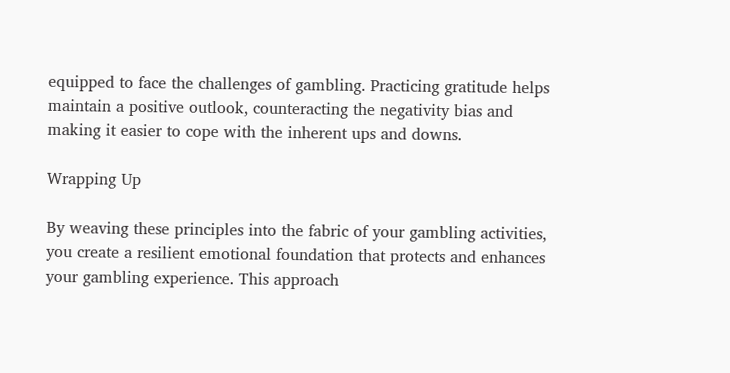equipped to face the challenges of gambling. Practicing gratitude helps maintain a positive outlook, counteracting the negativity bias and making it easier to cope with the inherent ups and downs.

Wrapping Up

By weaving these principles into the fabric of your gambling activities, you create a resilient emotional foundation that protects and enhances your gambling experience. This approach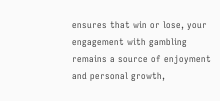ensures that win or lose, your engagement with gambling remains a source of enjoyment and personal growth,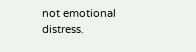not emotional distress.